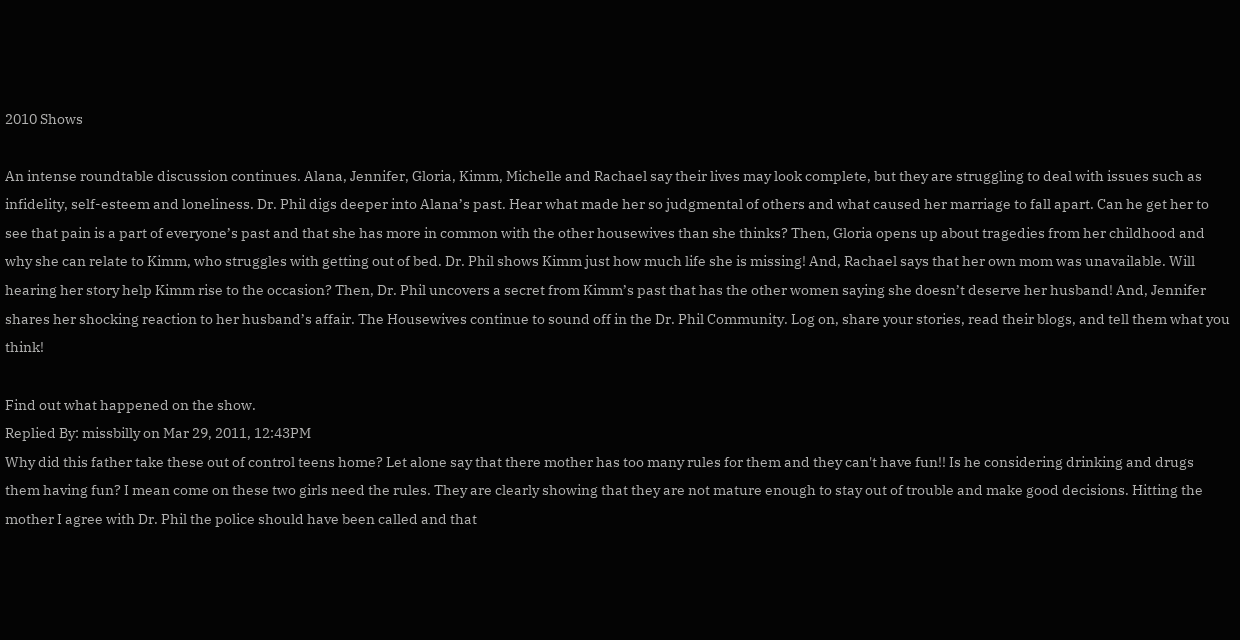2010 Shows

An intense roundtable discussion continues. Alana, Jennifer, Gloria, Kimm, Michelle and Rachael say their lives may look complete, but they are struggling to deal with issues such as infidelity, self-esteem and loneliness. Dr. Phil digs deeper into Alana’s past. Hear what made her so judgmental of others and what caused her marriage to fall apart. Can he get her to see that pain is a part of everyone’s past and that she has more in common with the other housewives than she thinks? Then, Gloria opens up about tragedies from her childhood and why she can relate to Kimm, who struggles with getting out of bed. Dr. Phil shows Kimm just how much life she is missing! And, Rachael says that her own mom was unavailable. Will hearing her story help Kimm rise to the occasion? Then, Dr. Phil uncovers a secret from Kimm’s past that has the other women saying she doesn’t deserve her husband! And, Jennifer shares her shocking reaction to her husband’s affair. The Housewives continue to sound off in the Dr. Phil Community. Log on, share your stories, read their blogs, and tell them what you think!

Find out what happened on the show.
Replied By: missbilly on Mar 29, 2011, 12:43PM
Why did this father take these out of control teens home? Let alone say that there mother has too many rules for them and they can't have fun!! Is he considering drinking and drugs them having fun? I mean come on these two girls need the rules. They are clearly showing that they are not mature enough to stay out of trouble and make good decisions. Hitting the mother I agree with Dr. Phil the police should have been called and that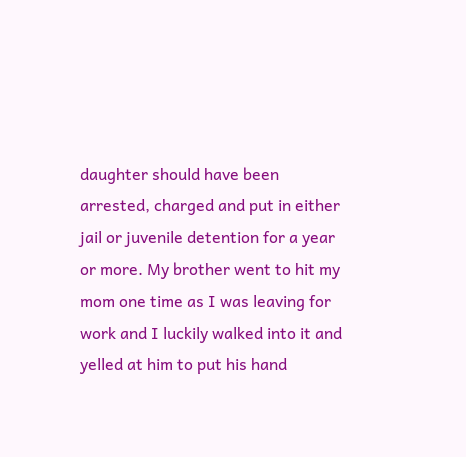daughter should have been arrested, charged and put in either jail or juvenile detention for a year or more. My brother went to hit my mom one time as I was leaving for work and I luckily walked into it and yelled at him to put his hand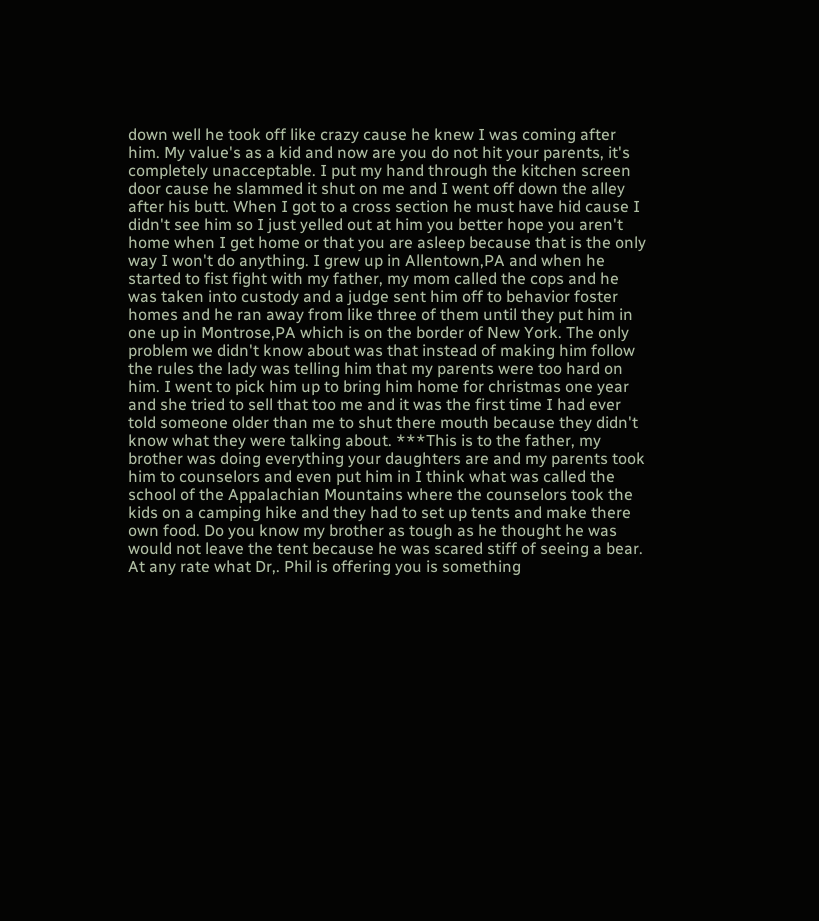down well he took off like crazy cause he knew I was coming after him. My value's as a kid and now are you do not hit your parents, it's completely unacceptable. I put my hand through the kitchen screen door cause he slammed it shut on me and I went off down the alley after his butt. When I got to a cross section he must have hid cause I didn't see him so I just yelled out at him you better hope you aren't home when I get home or that you are asleep because that is the only way I won't do anything. I grew up in Allentown,PA and when he started to fist fight with my father, my mom called the cops and he was taken into custody and a judge sent him off to behavior foster homes and he ran away from like three of them until they put him in one up in Montrose,PA which is on the border of New York. The only problem we didn't know about was that instead of making him follow the rules the lady was telling him that my parents were too hard on him. I went to pick him up to bring him home for christmas one year and she tried to sell that too me and it was the first time I had ever told someone older than me to shut there mouth because they didn't know what they were talking about. ***This is to the father, my brother was doing everything your daughters are and my parents took him to counselors and even put him in I think what was called the school of the Appalachian Mountains where the counselors took the kids on a camping hike and they had to set up tents and make there own food. Do you know my brother as tough as he thought he was would not leave the tent because he was scared stiff of seeing a bear. At any rate what Dr,. Phil is offering you is something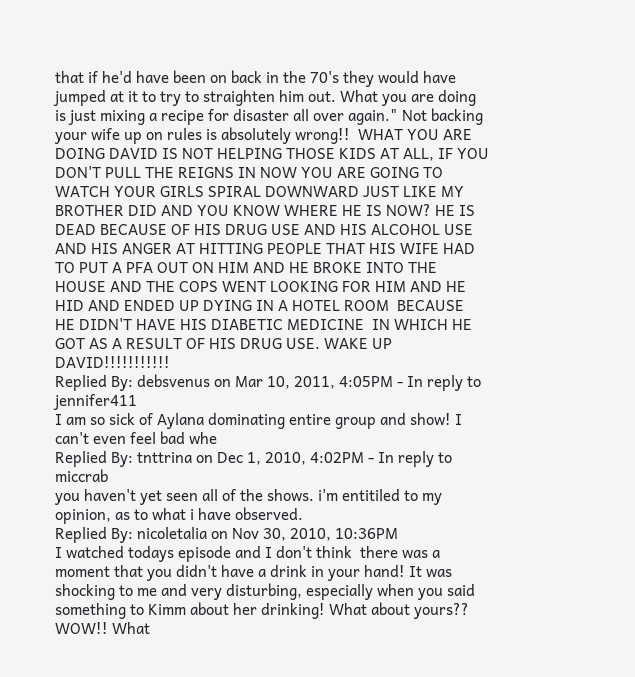that if he'd have been on back in the 70's they would have jumped at it to try to straighten him out. What you are doing is just mixing a recipe for disaster all over again." Not backing your wife up on rules is absolutely wrong!!  WHAT YOU ARE DOING DAVID IS NOT HELPING THOSE KIDS AT ALL, IF YOU DON'T PULL THE REIGNS IN NOW YOU ARE GOING TO WATCH YOUR GIRLS SPIRAL DOWNWARD JUST LIKE MY BROTHER DID AND YOU KNOW WHERE HE IS NOW? HE IS DEAD BECAUSE OF HIS DRUG USE AND HIS ALCOHOL USE AND HIS ANGER AT HITTING PEOPLE THAT HIS WIFE HAD TO PUT A PFA OUT ON HIM AND HE BROKE INTO THE HOUSE AND THE COPS WENT LOOKING FOR HIM AND HE HID AND ENDED UP DYING IN A HOTEL ROOM  BECAUSE  HE DIDN'T HAVE HIS DIABETIC MEDICINE  IN WHICH HE GOT AS A RESULT OF HIS DRUG USE. WAKE UP DAVID!!!!!!!!!!!
Replied By: debsvenus on Mar 10, 2011, 4:05PM - In reply to jennifer411
I am so sick of Aylana dominating entire group and show! I can't even feel bad whe
Replied By: tnttrina on Dec 1, 2010, 4:02PM - In reply to miccrab
you haven't yet seen all of the shows. i'm entitiled to my opinion, as to what i have observed.
Replied By: nicoletalia on Nov 30, 2010, 10:36PM
I watched todays episode and I don't think  there was a moment that you didn't have a drink in your hand! It was shocking to me and very disturbing, especially when you said something to Kimm about her drinking! What about yours?? WOW!! What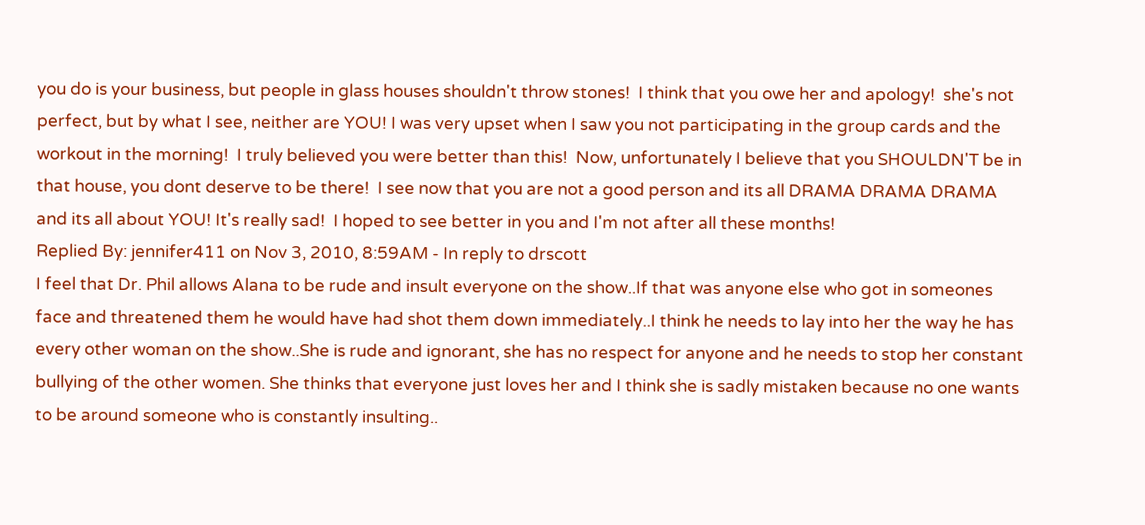you do is your business, but people in glass houses shouldn't throw stones!  I think that you owe her and apology!  she's not perfect, but by what I see, neither are YOU! I was very upset when I saw you not participating in the group cards and the workout in the morning!  I truly believed you were better than this!  Now, unfortunately I believe that you SHOULDN'T be in that house, you dont deserve to be there!  I see now that you are not a good person and its all DRAMA DRAMA DRAMA and its all about YOU! It's really sad!  I hoped to see better in you and I'm not after all these months!
Replied By: jennifer411 on Nov 3, 2010, 8:59AM - In reply to drscott
I feel that Dr. Phil allows Alana to be rude and insult everyone on the show..If that was anyone else who got in someones face and threatened them he would have had shot them down immediately..I think he needs to lay into her the way he has every other woman on the show..She is rude and ignorant, she has no respect for anyone and he needs to stop her constant bullying of the other women. She thinks that everyone just loves her and I think she is sadly mistaken because no one wants to be around someone who is constantly insulting..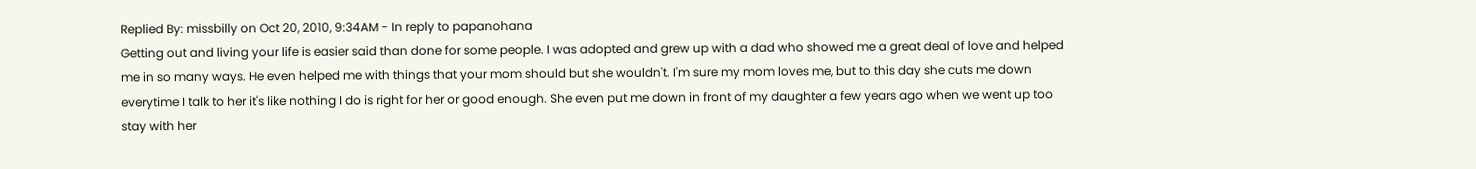Replied By: missbilly on Oct 20, 2010, 9:34AM - In reply to papanohana
Getting out and living your life is easier said than done for some people. I was adopted and grew up with a dad who showed me a great deal of love and helped me in so many ways. He even helped me with things that your mom should but she wouldn't. I'm sure my mom loves me, but to this day she cuts me down everytime I talk to her it's like nothing I do is right for her or good enough. She even put me down in front of my daughter a few years ago when we went up too stay with her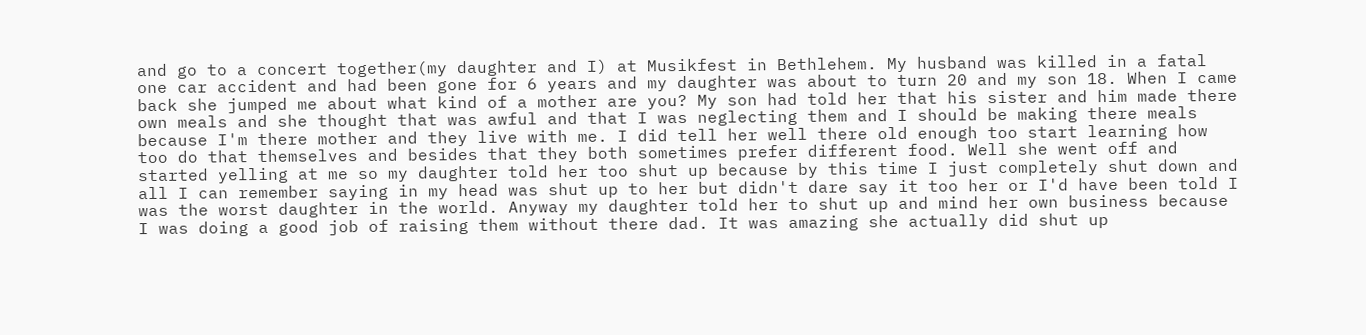and go to a concert together(my daughter and I) at Musikfest in Bethlehem. My husband was killed in a fatal one car accident and had been gone for 6 years and my daughter was about to turn 20 and my son 18. When I came back she jumped me about what kind of a mother are you? My son had told her that his sister and him made there own meals and she thought that was awful and that I was neglecting them and I should be making there meals because I'm there mother and they live with me. I did tell her well there old enough too start learning how too do that themselves and besides that they both sometimes prefer different food. Well she went off and started yelling at me so my daughter told her too shut up because by this time I just completely shut down and all I can remember saying in my head was shut up to her but didn't dare say it too her or I'd have been told I was the worst daughter in the world. Anyway my daughter told her to shut up and mind her own business because I was doing a good job of raising them without there dad. It was amazing she actually did shut up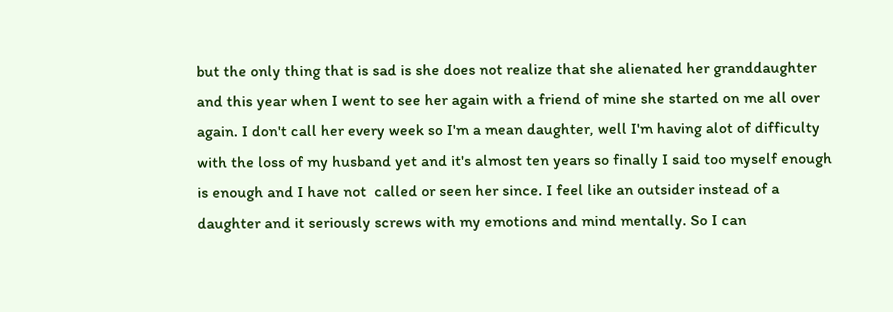but the only thing that is sad is she does not realize that she alienated her granddaughter and this year when I went to see her again with a friend of mine she started on me all over again. I don't call her every week so I'm a mean daughter, well I'm having alot of difficulty with the loss of my husband yet and it's almost ten years so finally I said too myself enough is enough and I have not  called or seen her since. I feel like an outsider instead of a daughter and it seriously screws with my emotions and mind mentally. So I can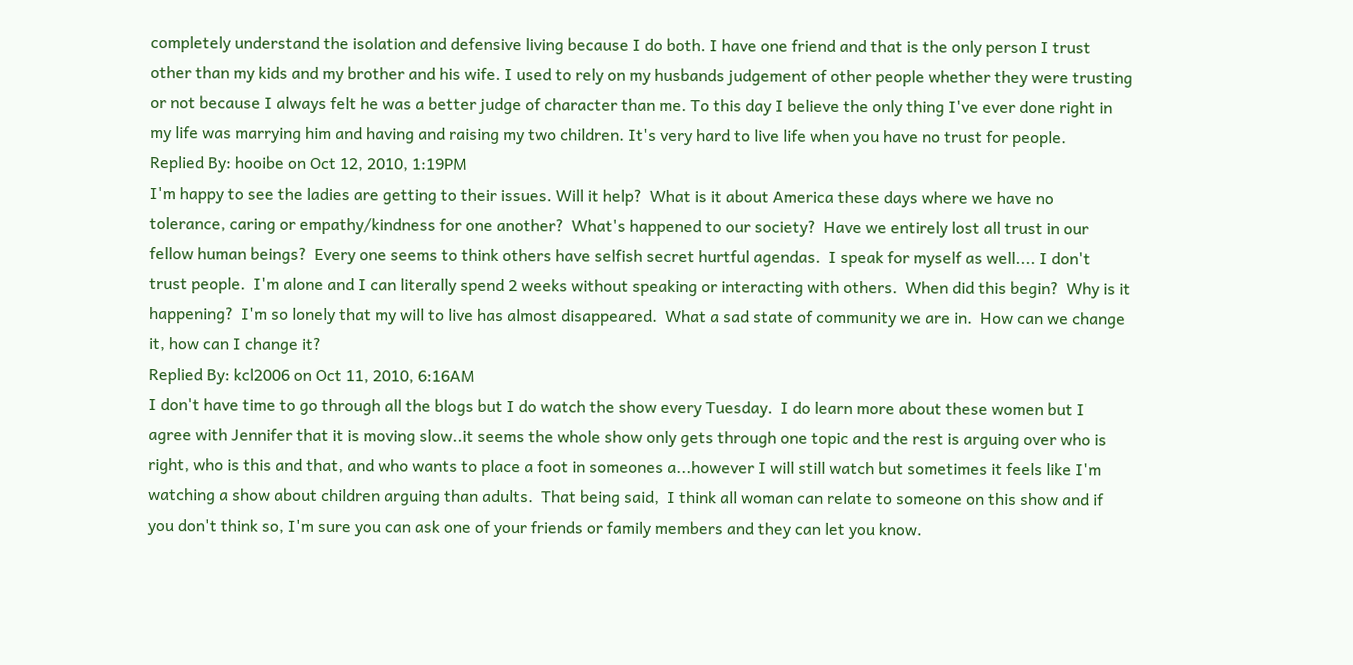completely understand the isolation and defensive living because I do both. I have one friend and that is the only person I trust other than my kids and my brother and his wife. I used to rely on my husbands judgement of other people whether they were trusting or not because I always felt he was a better judge of character than me. To this day I believe the only thing I've ever done right in my life was marrying him and having and raising my two children. It's very hard to live life when you have no trust for people.
Replied By: hooibe on Oct 12, 2010, 1:19PM
I'm happy to see the ladies are getting to their issues. Will it help?  What is it about America these days where we have no tolerance, caring or empathy/kindness for one another?  What's happened to our society?  Have we entirely lost all trust in our fellow human beings?  Every one seems to think others have selfish secret hurtful agendas.  I speak for myself as well.... I don't trust people.  I'm alone and I can literally spend 2 weeks without speaking or interacting with others.  When did this begin?  Why is it happening?  I'm so lonely that my will to live has almost disappeared.  What a sad state of community we are in.  How can we change it, how can I change it?
Replied By: kcl2006 on Oct 11, 2010, 6:16AM
I don't have time to go through all the blogs but I do watch the show every Tuesday.  I do learn more about these women but I agree with Jennifer that it is moving slow..it seems the whole show only gets through one topic and the rest is arguing over who is right, who is this and that, and who wants to place a foot in someones a...however I will still watch but sometimes it feels like I'm watching a show about children arguing than adults.  That being said,  I think all woman can relate to someone on this show and if you don't think so, I'm sure you can ask one of your friends or family members and they can let you know.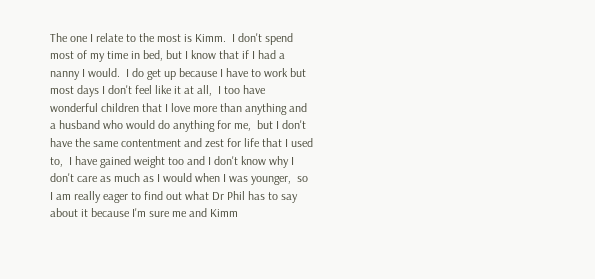The one I relate to the most is Kimm.  I don't spend most of my time in bed, but I know that if I had a nanny I would.  I do get up because I have to work but most days I don't feel like it at all,  I too have wonderful children that I love more than anything and a husband who would do anything for me,  but I don't have the same contentment and zest for life that I used to,  I have gained weight too and I don't know why I don't care as much as I would when I was younger,  so I am really eager to find out what Dr Phil has to say about it because I'm sure me and Kimm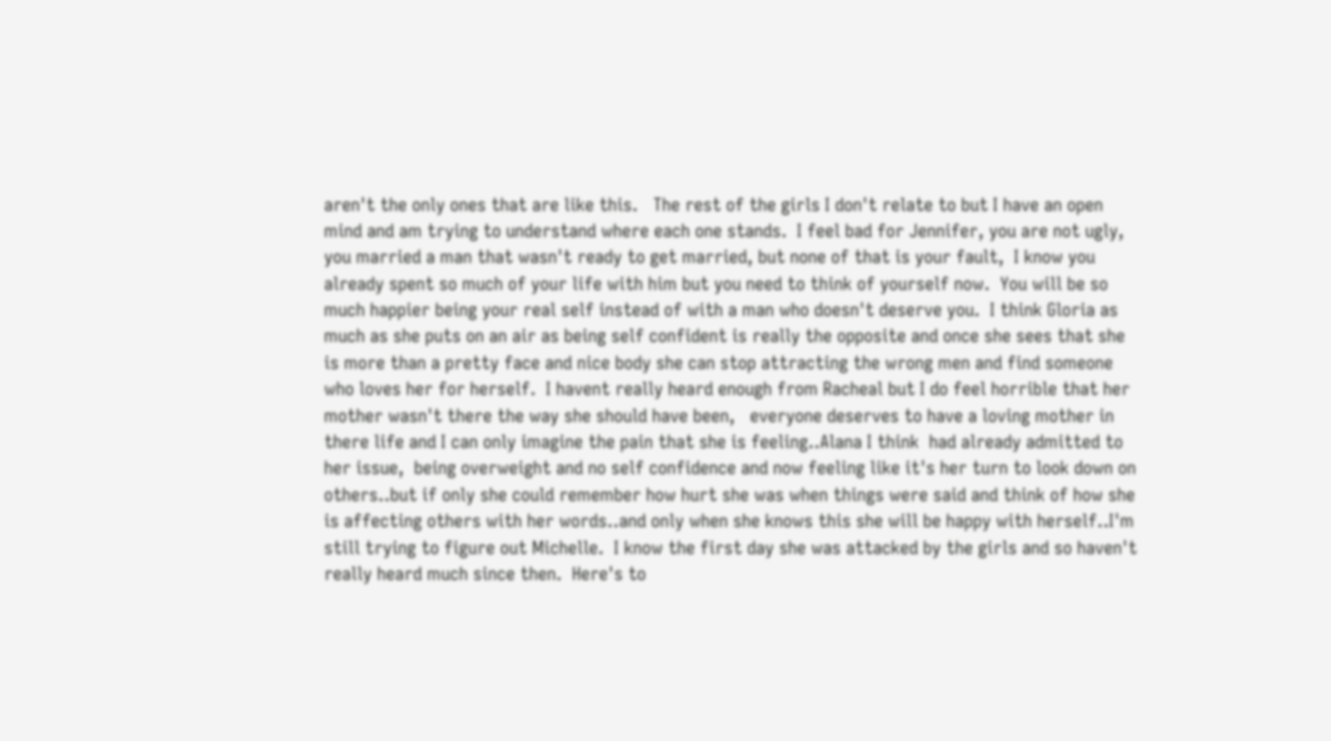aren't the only ones that are like this.   The rest of the girls I don't relate to but I have an open mind and am trying to understand where each one stands.  I feel bad for Jennifer, you are not ugly,  you married a man that wasn't ready to get married, but none of that is your fault,  I know you already spent so much of your life with him but you need to think of yourself now.  You will be so much happier being your real self instead of with a man who doesn't deserve you.  I think Gloria as much as she puts on an air as being self confident is really the opposite and once she sees that she is more than a pretty face and nice body she can stop attracting the wrong men and find someone who loves her for herself.  I havent really heard enough from Racheal but I do feel horrible that her mother wasn't there the way she should have been,   everyone deserves to have a loving mother in there life and I can only imagine the pain that she is feeling..Alana I think  had already admitted to her issue,  being overweight and no self confidence and now feeling like it's her turn to look down on others..but if only she could remember how hurt she was when things were said and think of how she is affecting others with her words..and only when she knows this she will be happy with herself..I'm still trying to figure out Michelle.  I know the first day she was attacked by the girls and so haven't really heard much since then.  Here's to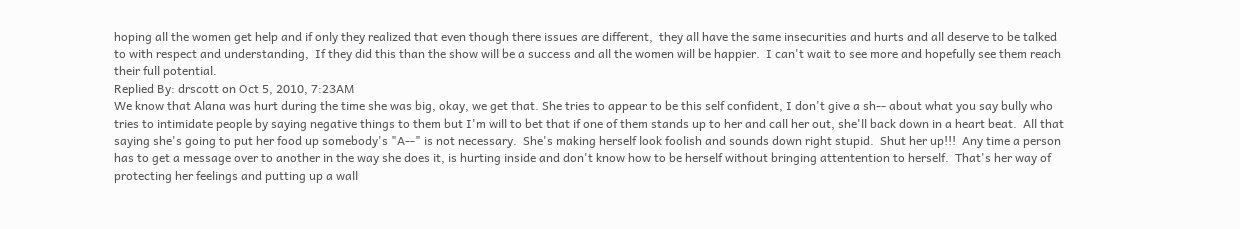hoping all the women get help and if only they realized that even though there issues are different,  they all have the same insecurities and hurts and all deserve to be talked to with respect and understanding,  If they did this than the show will be a success and all the women will be happier.  I can't wait to see more and hopefully see them reach their full potential.
Replied By: drscott on Oct 5, 2010, 7:23AM
We know that Alana was hurt during the time she was big, okay, we get that. She tries to appear to be this self confident, I don't give a sh-- about what you say bully who tries to intimidate people by saying negative things to them but I'm will to bet that if one of them stands up to her and call her out, she'll back down in a heart beat.  All that saying she's going to put her food up somebody's "A--" is not necessary.  She's making herself look foolish and sounds down right stupid.  Shut her up!!!  Any time a person has to get a message over to another in the way she does it, is hurting inside and don't know how to be herself without bringing attentention to herself.  That's her way of protecting her feelings and putting up a wall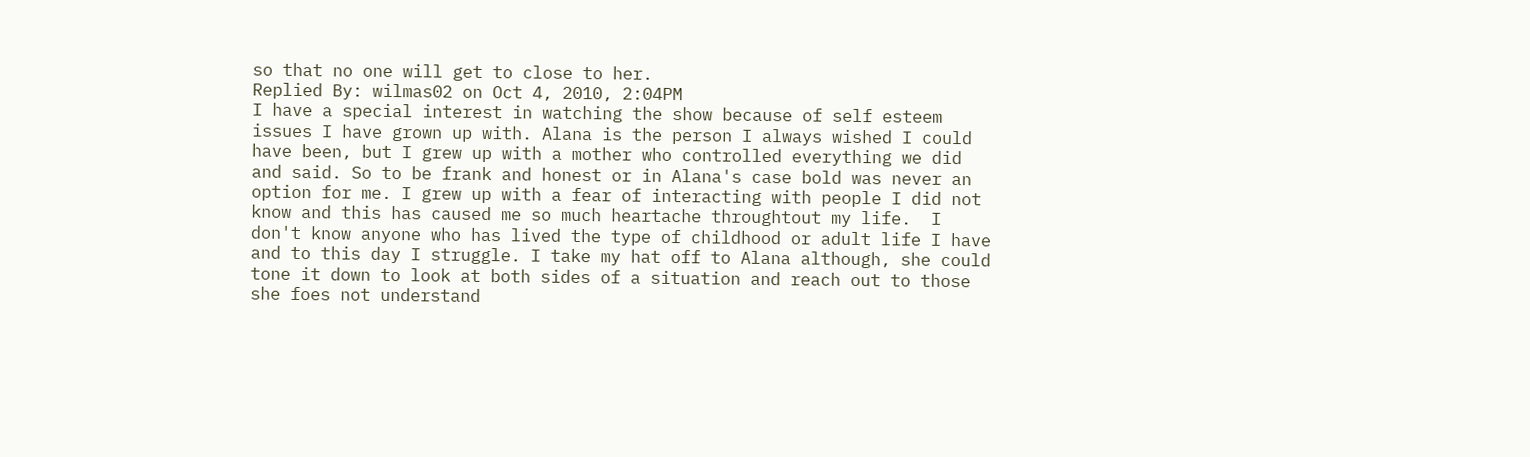so that no one will get to close to her.
Replied By: wilmas02 on Oct 4, 2010, 2:04PM
I have a special interest in watching the show because of self esteem issues I have grown up with. Alana is the person I always wished I could have been, but I grew up with a mother who controlled everything we did and said. So to be frank and honest or in Alana's case bold was never an option for me. I grew up with a fear of interacting with people I did not know and this has caused me so much heartache throughtout my life.  I don't know anyone who has lived the type of childhood or adult life I have and to this day I struggle. I take my hat off to Alana although, she could tone it down to look at both sides of a situation and reach out to those she foes not understand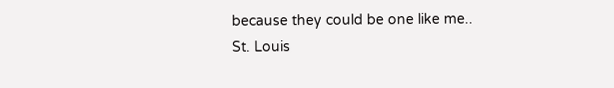because they could be one like me..
St. Louis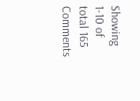Showing 1-10 of total 165 Comments